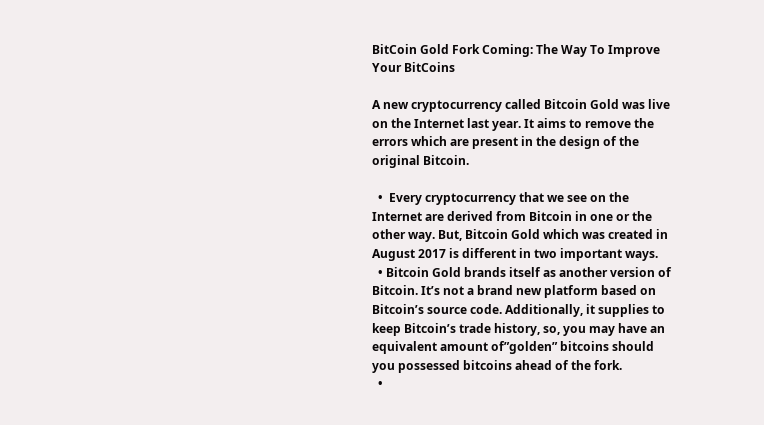BitCoin Gold Fork Coming: The Way To Improve Your BitCoins

A new cryptocurrency called Bitcoin Gold was live on the Internet last year. It aims to remove the errors which are present in the design of the original Bitcoin.

  •  Every cryptocurrency that we see on the Internet are derived from Bitcoin in one or the other way. But, Bitcoin Gold which was created in August 2017 is different in two important ways.
  • Bitcoin Gold brands itself as another version of Bitcoin. It’s not a brand new platform based on Bitcoin’s source code. Additionally, it supplies to keep Bitcoin’s trade history, so, you may have an equivalent amount of”golden” bitcoins should you possessed bitcoins ahead of the fork.
  •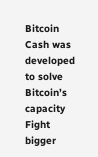Bitcoin Cash was developed to solve Bitcoin’s capacity Fight bigger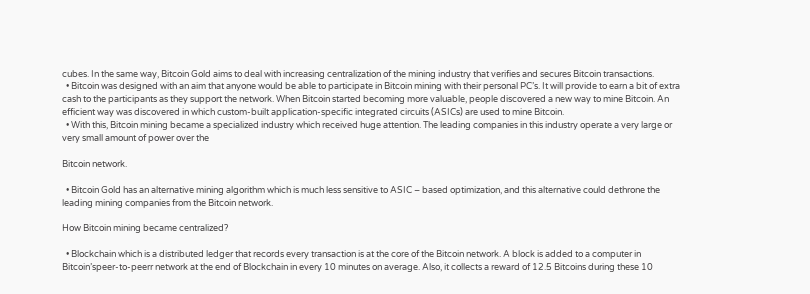cubes. In the same way, Bitcoin Gold aims to deal with increasing centralization of the mining industry that verifies and secures Bitcoin transactions.
  • Bitcoin was designed with an aim that anyone would be able to participate in Bitcoin mining with their personal PC’s. It will provide to earn a bit of extra cash to the participants as they support the network. When Bitcoin started becoming more valuable, people discovered a new way to mine Bitcoin. An efficient way was discovered in which custom-built application-specific integrated circuits (ASICs) are used to mine Bitcoin.
  • With this, Bitcoin mining became a specialized industry which received huge attention. The leading companies in this industry operate a very large or very small amount of power over the

Bitcoin network.

  • Bitcoin Gold has an alternative mining algorithm which is much less sensitive to ASIC – based optimization, and this alternative could dethrone the leading mining companies from the Bitcoin network.

How Bitcoin mining became centralized?

  • Blockchain which is a distributed ledger that records every transaction is at the core of the Bitcoin network. A block is added to a computer in Bitcoin’speer-to-peerr network at the end of Blockchain in every 10 minutes on average. Also, it collects a reward of 12.5 Bitcoins during these 10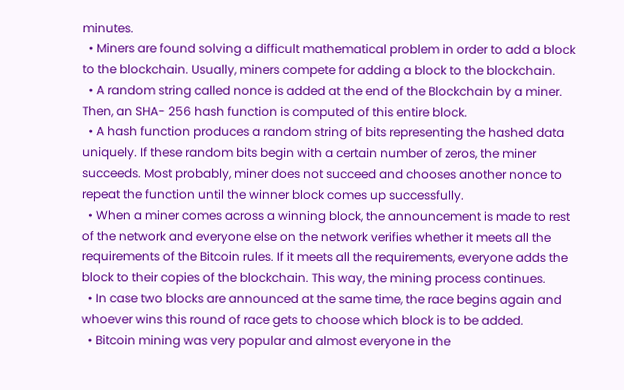minutes.
  • Miners are found solving a difficult mathematical problem in order to add a block to the blockchain. Usually, miners compete for adding a block to the blockchain.
  • A random string called nonce is added at the end of the Blockchain by a miner. Then, an SHA- 256 hash function is computed of this entire block.
  • A hash function produces a random string of bits representing the hashed data uniquely. If these random bits begin with a certain number of zeros, the miner succeeds. Most probably, miner does not succeed and chooses another nonce to repeat the function until the winner block comes up successfully.
  • When a miner comes across a winning block, the announcement is made to rest of the network and everyone else on the network verifies whether it meets all the requirements of the Bitcoin rules. If it meets all the requirements, everyone adds the block to their copies of the blockchain. This way, the mining process continues.
  • In case two blocks are announced at the same time, the race begins again and whoever wins this round of race gets to choose which block is to be added.
  • Bitcoin mining was very popular and almost everyone in the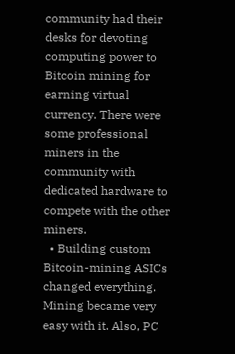community had their desks for devoting computing power to Bitcoin mining for earning virtual currency. There were some professional miners in the community with dedicated hardware to compete with the other miners.
  • Building custom Bitcoin-mining ASICs changed everything. Mining became very easy with it. Also, PC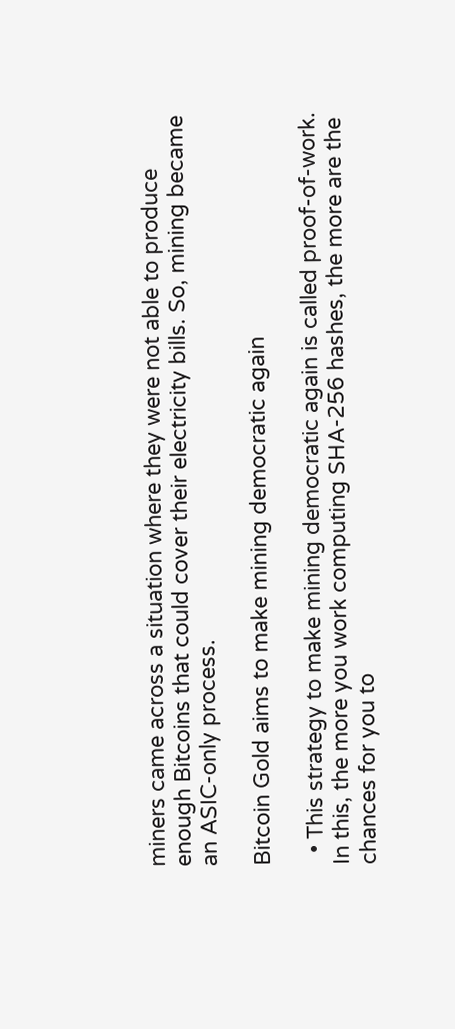miners came across a situation where they were not able to produce enough Bitcoins that could cover their electricity bills. So, mining became an ASIC-only process.

Bitcoin Gold aims to make mining democratic again

  • This strategy to make mining democratic again is called proof-of-work. In this, the more you work computing SHA-256 hashes, the more are the chances for you to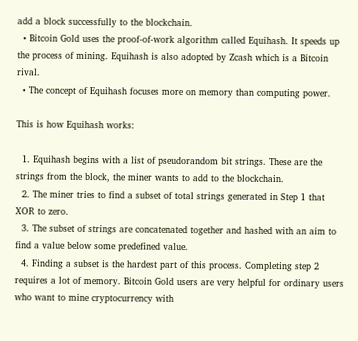add a block successfully to the blockchain.
  • Bitcoin Gold uses the proof-of-work algorithm called Equihash. It speeds up the process of mining. Equihash is also adopted by Zcash which is a Bitcoin rival.
  • The concept of Equihash focuses more on memory than computing power.

This is how Equihash works:

  1. Equihash begins with a list of pseudorandom bit strings. These are the strings from the block, the miner wants to add to the blockchain.
  2. The miner tries to find a subset of total strings generated in Step 1 that XOR to zero.
  3. The subset of strings are concatenated together and hashed with an aim to find a value below some predefined value.
  4. Finding a subset is the hardest part of this process. Completing step 2 requires a lot of memory. Bitcoin Gold users are very helpful for ordinary users who want to mine cryptocurrency with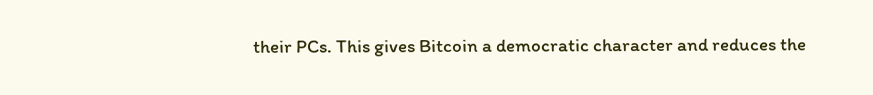their PCs. This gives Bitcoin a democratic character and reduces the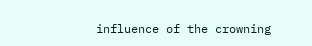influence of the crowning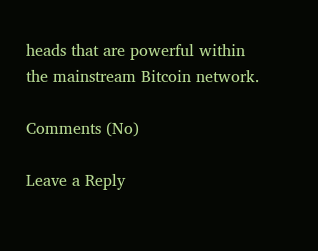heads that are powerful within the mainstream Bitcoin network.

Comments (No)

Leave a Reply